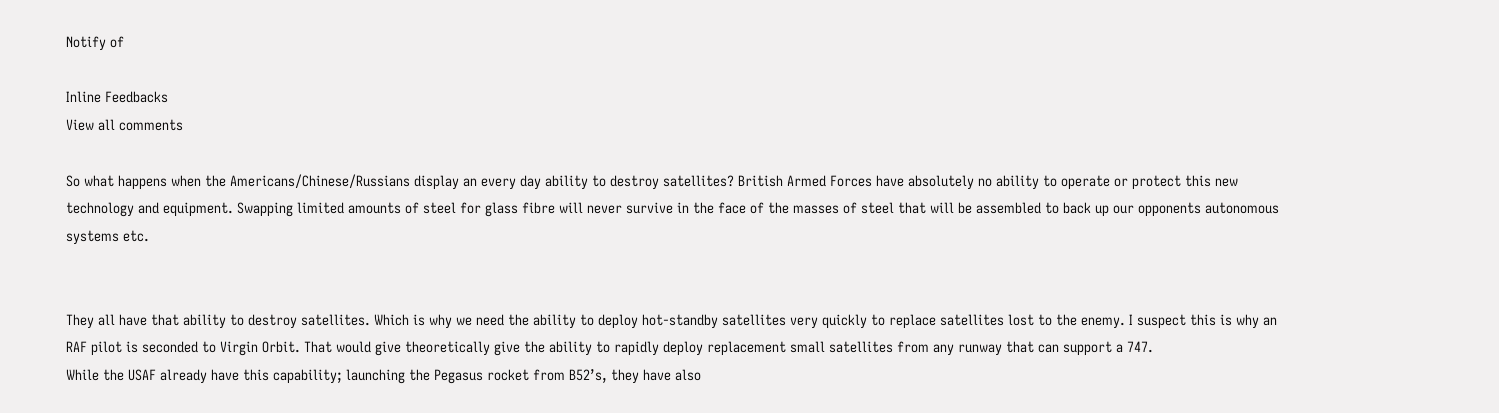Notify of

Inline Feedbacks
View all comments

So what happens when the Americans/Chinese/Russians display an every day ability to destroy satellites? British Armed Forces have absolutely no ability to operate or protect this new technology and equipment. Swapping limited amounts of steel for glass fibre will never survive in the face of the masses of steel that will be assembled to back up our opponents autonomous systems etc.


They all have that ability to destroy satellites. Which is why we need the ability to deploy hot-standby satellites very quickly to replace satellites lost to the enemy. I suspect this is why an RAF pilot is seconded to Virgin Orbit. That would give theoretically give the ability to rapidly deploy replacement small satellites from any runway that can support a 747.
While the USAF already have this capability; launching the Pegasus rocket from B52’s, they have also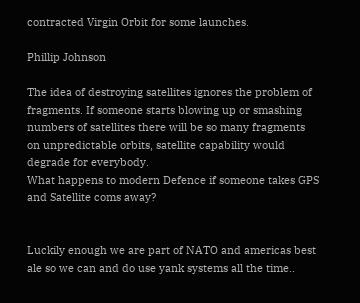contracted Virgin Orbit for some launches.

Phillip Johnson

The idea of destroying satellites ignores the problem of fragments. If someone starts blowing up or smashing numbers of satellites there will be so many fragments on unpredictable orbits, satellite capability would degrade for everybody.
What happens to modern Defence if someone takes GPS and Satellite coms away?


Luckily enough we are part of NATO and americas best ale so we can and do use yank systems all the time..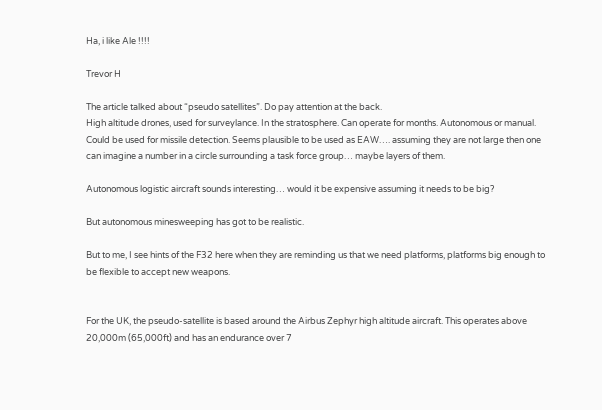Ha, i like Ale !!!!

Trevor H

The article talked about “pseudo satellites”. Do pay attention at the back.
High altitude drones, used for surveylance. In the stratosphere. Can operate for months. Autonomous or manual. Could be used for missile detection. Seems plausible to be used as EAW…. assuming they are not large then one can imagine a number in a circle surrounding a task force group… maybe layers of them.

Autonomous logistic aircraft sounds interesting… would it be expensive assuming it needs to be big?

But autonomous minesweeping has got to be realistic.

But to me, I see hints of the F32 here when they are reminding us that we need platforms, platforms big enough to be flexible to accept new weapons.


For the UK, the pseudo-satellite is based around the Airbus Zephyr high altitude aircraft. This operates above 20,000m (65,000ft) and has an endurance over 7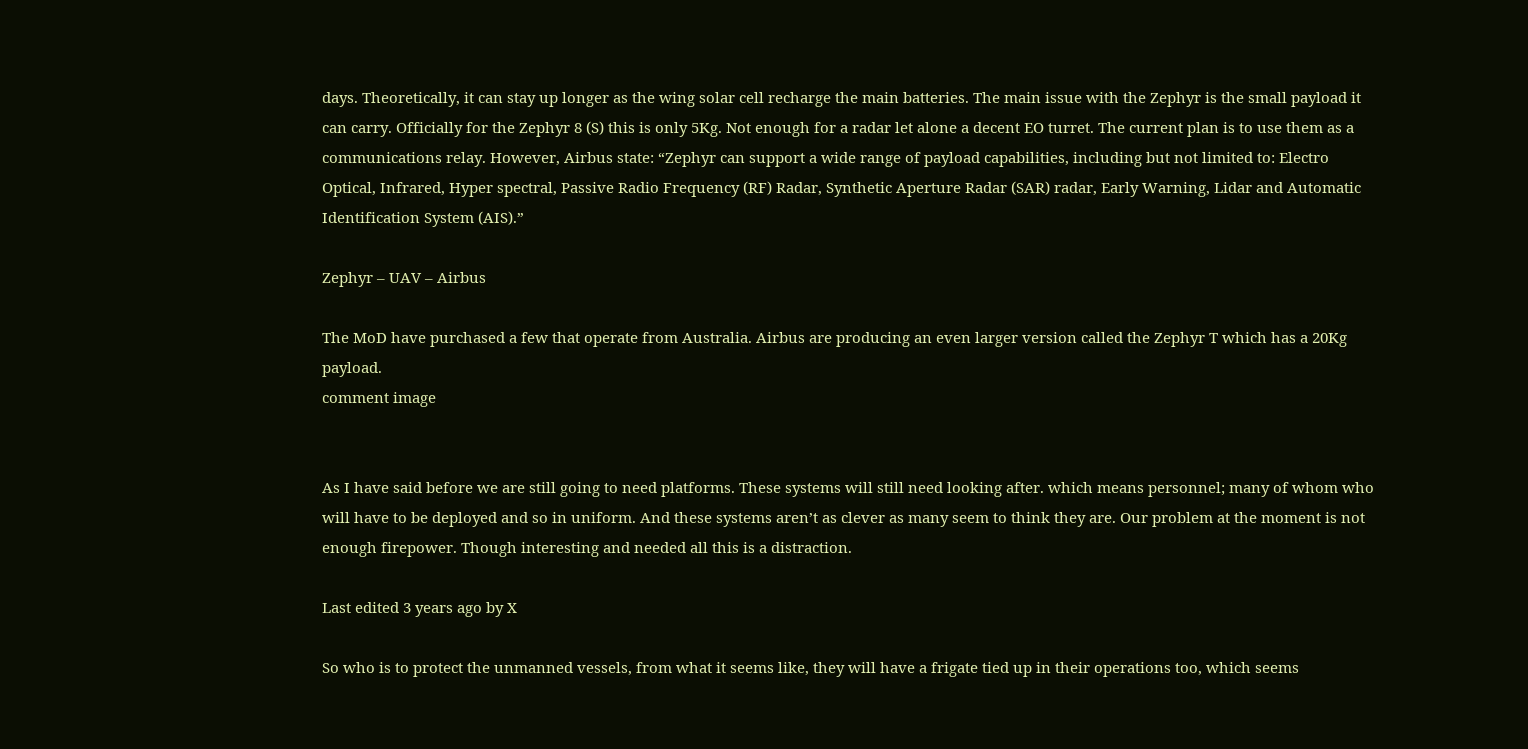days. Theoretically, it can stay up longer as the wing solar cell recharge the main batteries. The main issue with the Zephyr is the small payload it can carry. Officially for the Zephyr 8 (S) this is only 5Kg. Not enough for a radar let alone a decent EO turret. The current plan is to use them as a communications relay. However, Airbus state: “Zephyr can support a wide range of payload capabilities, including but not limited to: Electro Optical, Infrared, Hyper spectral, Passive Radio Frequency (RF) Radar, Synthetic Aperture Radar (SAR) radar, Early Warning, Lidar and Automatic Identification System (AIS).”

Zephyr – UAV – Airbus

The MoD have purchased a few that operate from Australia. Airbus are producing an even larger version called the Zephyr T which has a 20Kg payload.
comment image


As I have said before we are still going to need platforms. These systems will still need looking after. which means personnel; many of whom who will have to be deployed and so in uniform. And these systems aren’t as clever as many seem to think they are. Our problem at the moment is not enough firepower. Though interesting and needed all this is a distraction.

Last edited 3 years ago by X

So who is to protect the unmanned vessels, from what it seems like, they will have a frigate tied up in their operations too, which seems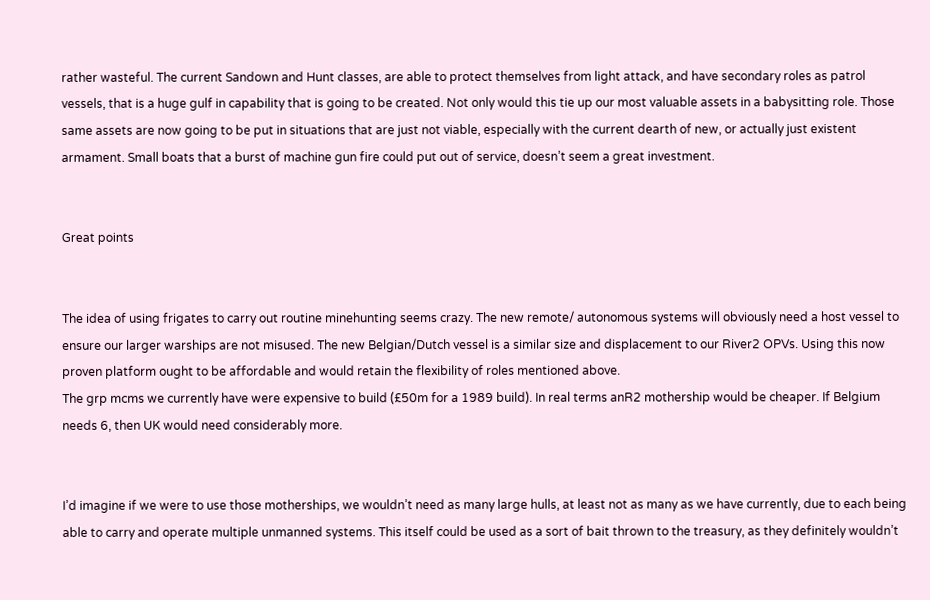rather wasteful. The current Sandown and Hunt classes, are able to protect themselves from light attack, and have secondary roles as patrol vessels, that is a huge gulf in capability that is going to be created. Not only would this tie up our most valuable assets in a babysitting role. Those same assets are now going to be put in situations that are just not viable, especially with the current dearth of new, or actually just existent armament. Small boats that a burst of machine gun fire could put out of service, doesn’t seem a great investment.


Great points


The idea of using frigates to carry out routine minehunting seems crazy. The new remote/ autonomous systems will obviously need a host vessel to ensure our larger warships are not misused. The new Belgian/Dutch vessel is a similar size and displacement to our River2 OPVs. Using this now proven platform ought to be affordable and would retain the flexibility of roles mentioned above.
The grp mcms we currently have were expensive to build (£50m for a 1989 build). In real terms anR2 mothership would be cheaper. If Belgium needs 6, then UK would need considerably more.


I’d imagine if we were to use those motherships, we wouldn’t need as many large hulls, at least not as many as we have currently, due to each being able to carry and operate multiple unmanned systems. This itself could be used as a sort of bait thrown to the treasury, as they definitely wouldn’t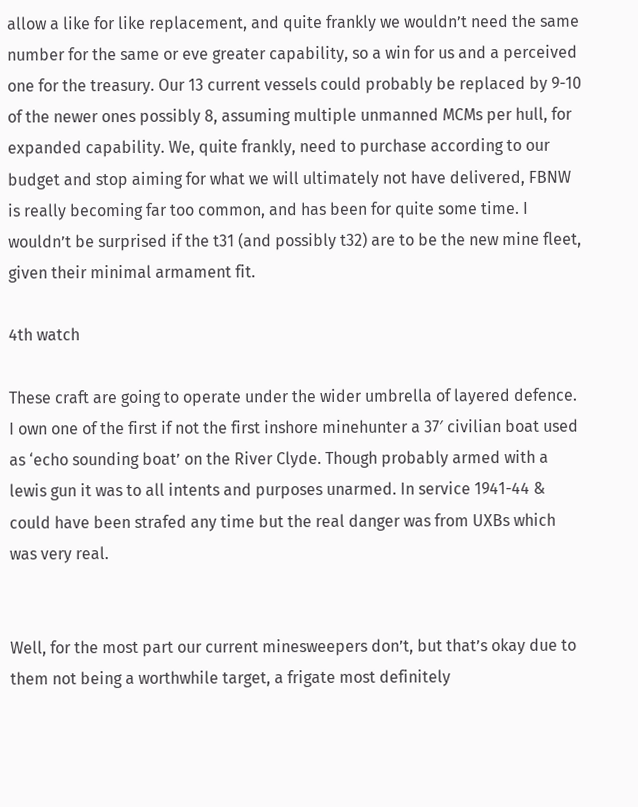allow a like for like replacement, and quite frankly we wouldn’t need the same number for the same or eve greater capability, so a win for us and a perceived one for the treasury. Our 13 current vessels could probably be replaced by 9-10 of the newer ones possibly 8, assuming multiple unmanned MCMs per hull, for expanded capability. We, quite frankly, need to purchase according to our budget and stop aiming for what we will ultimately not have delivered, FBNW is really becoming far too common, and has been for quite some time. I wouldn’t be surprised if the t31 (and possibly t32) are to be the new mine fleet, given their minimal armament fit.

4th watch

These craft are going to operate under the wider umbrella of layered defence. I own one of the first if not the first inshore minehunter a 37′ civilian boat used as ‘echo sounding boat’ on the River Clyde. Though probably armed with a lewis gun it was to all intents and purposes unarmed. In service 1941-44 & could have been strafed any time but the real danger was from UXBs which was very real.


Well, for the most part our current minesweepers don’t, but that’s okay due to them not being a worthwhile target, a frigate most definitely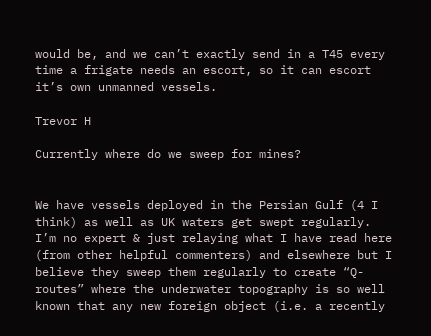would be, and we can’t exactly send in a T45 every time a frigate needs an escort, so it can escort it’s own unmanned vessels.

Trevor H

Currently where do we sweep for mines?


We have vessels deployed in the Persian Gulf (4 I think) as well as UK waters get swept regularly. I’m no expert & just relaying what I have read here (from other helpful commenters) and elsewhere but I believe they sweep them regularly to create “Q-routes” where the underwater topography is so well known that any new foreign object (i.e. a recently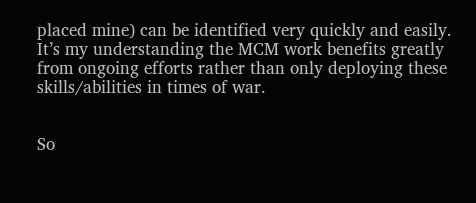placed mine) can be identified very quickly and easily. It’s my understanding the MCM work benefits greatly from ongoing efforts rather than only deploying these skills/abilities in times of war.


So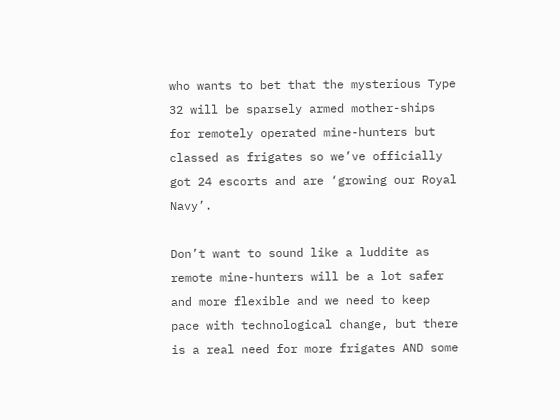who wants to bet that the mysterious Type 32 will be sparsely armed mother-ships for remotely operated mine-hunters but classed as frigates so we’ve officially got 24 escorts and are ‘growing our Royal Navy’.

Don’t want to sound like a luddite as remote mine-hunters will be a lot safer and more flexible and we need to keep pace with technological change, but there is a real need for more frigates AND some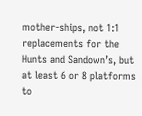mother-ships, not 1:1 replacements for the Hunts and Sandown’s, but at least 6 or 8 platforms to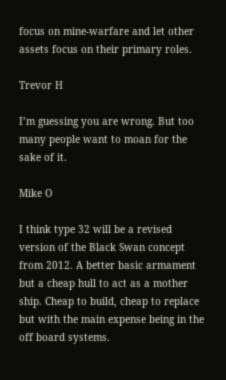focus on mine-warfare and let other assets focus on their primary roles.

Trevor H

I’m guessing you are wrong. But too many people want to moan for the sake of it.

Mike O

I think type 32 will be a revised version of the Black Swan concept from 2012. A better basic armament but a cheap hull to act as a mother ship. Cheap to build, cheap to replace but with the main expense being in the off board systems.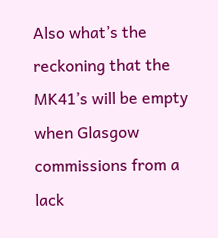Also what’s the reckoning that the MK41’s will be empty when Glasgow commissions from a lack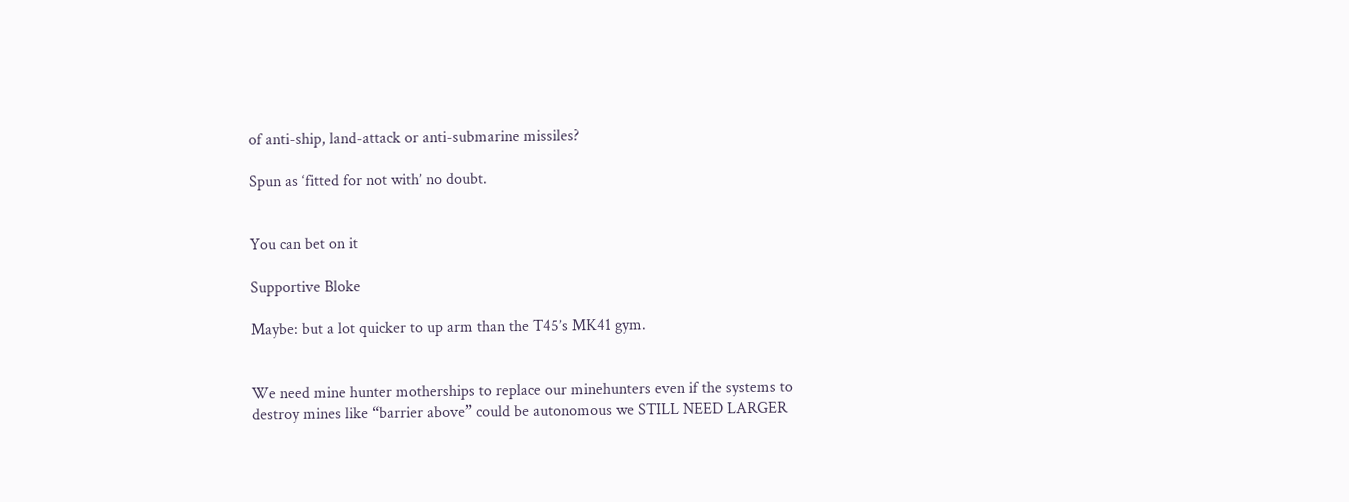of anti-ship, land-attack or anti-submarine missiles?

Spun as ‘fitted for not with’ no doubt.


You can bet on it

Supportive Bloke

Maybe: but a lot quicker to up arm than the T45’s MK41 gym.


We need mine hunter motherships to replace our minehunters even if the systems to destroy mines like “barrier above” could be autonomous we STILL NEED LARGER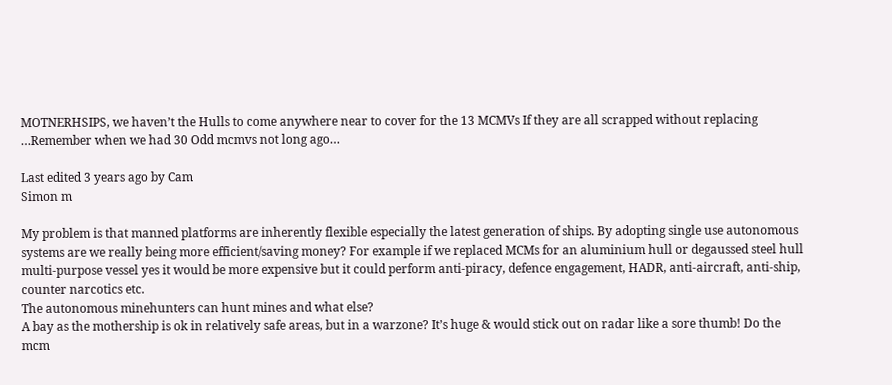MOTNERHSIPS, we haven’t the Hulls to come anywhere near to cover for the 13 MCMVs If they are all scrapped without replacing …Remember when we had 30 Odd mcmvs not long ago…

Last edited 3 years ago by Cam
Simon m

My problem is that manned platforms are inherently flexible especially the latest generation of ships. By adopting single use autonomous systems are we really being more efficient/saving money? For example if we replaced MCMs for an aluminium hull or degaussed steel hull multi-purpose vessel yes it would be more expensive but it could perform anti-piracy, defence engagement, HADR, anti-aircraft, anti-ship, counter narcotics etc.
The autonomous minehunters can hunt mines and what else?
A bay as the mothership is ok in relatively safe areas, but in a warzone? It’s huge & would stick out on radar like a sore thumb! Do the mcm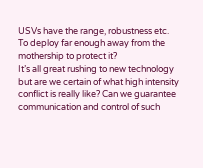USVs have the range, robustness etc. To deploy far enough away from the mothership to protect it?
It’s all great rushing to new technology but are we certain of what high intensity conflict is really like? Can we guarantee communication and control of such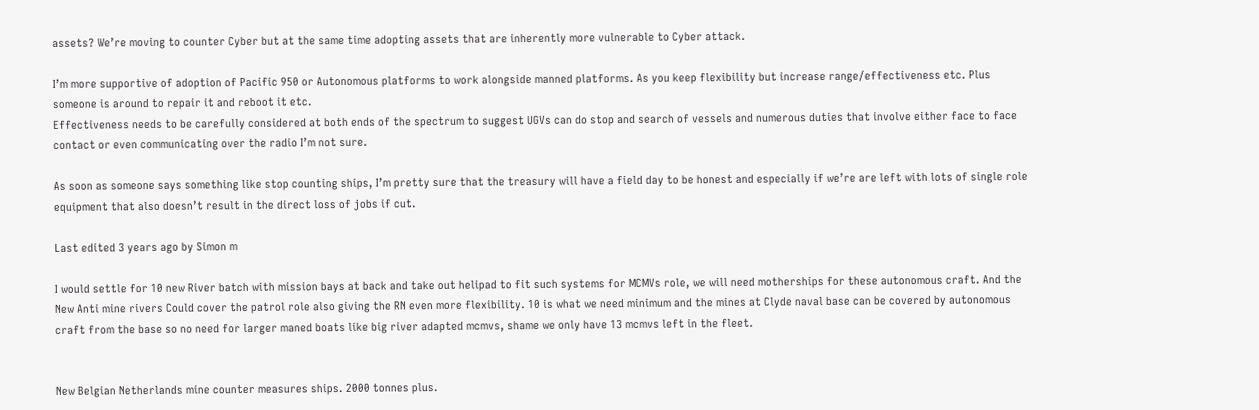assets? We’re moving to counter Cyber but at the same time adopting assets that are inherently more vulnerable to Cyber attack.

I’m more supportive of adoption of Pacific 950 or Autonomous platforms to work alongside manned platforms. As you keep flexibility but increase range/effectiveness etc. Plus someone is around to repair it and reboot it etc.
Effectiveness needs to be carefully considered at both ends of the spectrum to suggest UGVs can do stop and search of vessels and numerous duties that involve either face to face contact or even communicating over the radio I’m not sure.

As soon as someone says something like stop counting ships, I’m pretty sure that the treasury will have a field day to be honest and especially if we’re are left with lots of single role equipment that also doesn’t result in the direct loss of jobs if cut.

Last edited 3 years ago by Simon m

I would settle for 10 new River batch with mission bays at back and take out helipad to fit such systems for MCMVs role, we will need motherships for these autonomous craft. And the New Anti mine rivers Could cover the patrol role also giving the RN even more flexibility. 10 is what we need minimum and the mines at Clyde naval base can be covered by autonomous craft from the base so no need for larger maned boats like big river adapted mcmvs, shame we only have 13 mcmvs left in the fleet.


New Belgian Netherlands mine counter measures ships. 2000 tonnes plus.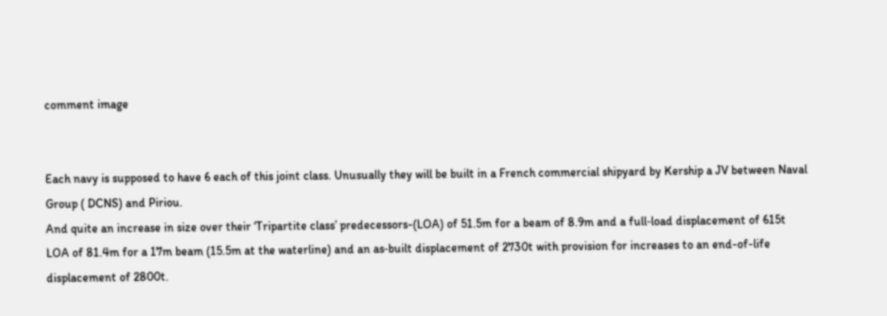comment image


Each navy is supposed to have 6 each of this joint class. Unusually they will be built in a French commercial shipyard by Kership a JV between Naval Group ( DCNS) and Piriou.
And quite an increase in size over their ‘Tripartite class’ predecessors-(LOA) of 51.5m for a beam of 8.9m and a full‑load displacement of 615t
LOA of 81.4m for a 17m beam (15.5m at the waterline) and an as‑built displacement of 2730t with provision for increases to an end-of-life displacement of 2800t.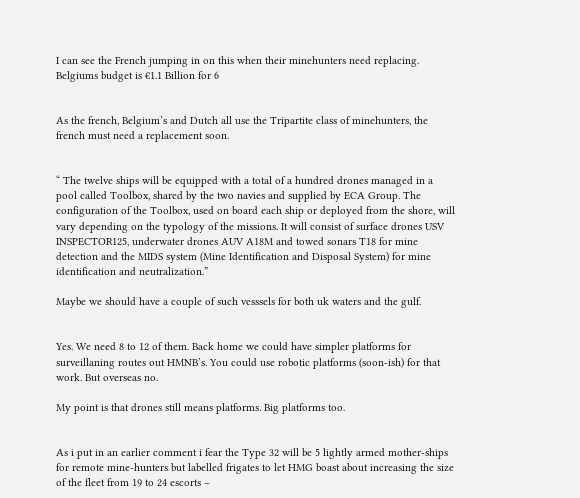I can see the French jumping in on this when their minehunters need replacing.
Belgiums budget is €1.1 Billion for 6


As the french, Belgium’s and Dutch all use the Tripartite class of minehunters, the french must need a replacement soon.


“ The twelve ships will be equipped with a total of a hundred drones managed in a pool called Toolbox, shared by the two navies and supplied by ECA Group. The configuration of the Toolbox, used on board each ship or deployed from the shore, will vary depending on the typology of the missions. It will consist of surface drones USV INSPECTOR125, underwater drones AUV A18M and towed sonars T18 for mine detection and the MIDS system (Mine Identification and Disposal System) for mine identification and neutralization.”

Maybe we should have a couple of such vesssels for both uk waters and the gulf.


Yes. We need 8 to 12 of them. Back home we could have simpler platforms for surveillaning routes out HMNB’s. You could use robotic platforms (soon-ish) for that work. But overseas no.

My point is that drones still means platforms. Big platforms too.


As i put in an earlier comment i fear the Type 32 will be 5 lightly armed mother-ships for remote mine-hunters but labelled frigates to let HMG boast about increasing the size of the fleet from 19 to 24 escorts –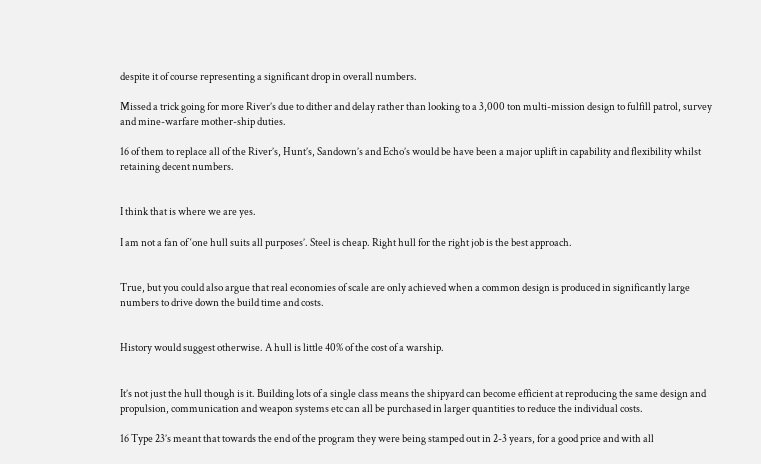despite it of course representing a significant drop in overall numbers.

Missed a trick going for more River’s due to dither and delay rather than looking to a 3,000 ton multi-mission design to fulfill patrol, survey and mine-warfare mother-ship duties.

16 of them to replace all of the River’s, Hunt’s, Sandown’s and Echo’s would be have been a major uplift in capability and flexibility whilst retaining decent numbers.


I think that is where we are yes.

I am not a fan of ‘one hull suits all purposes’. Steel is cheap. Right hull for the right job is the best approach.


True, but you could also argue that real economies of scale are only achieved when a common design is produced in significantly large numbers to drive down the build time and costs.


History would suggest otherwise. A hull is little 40% of the cost of a warship.


It’s not just the hull though is it. Building lots of a single class means the shipyard can become efficient at reproducing the same design and propulsion, communication and weapon systems etc can all be purchased in larger quantities to reduce the individual costs.

16 Type 23’s meant that towards the end of the program they were being stamped out in 2-3 years, for a good price and with all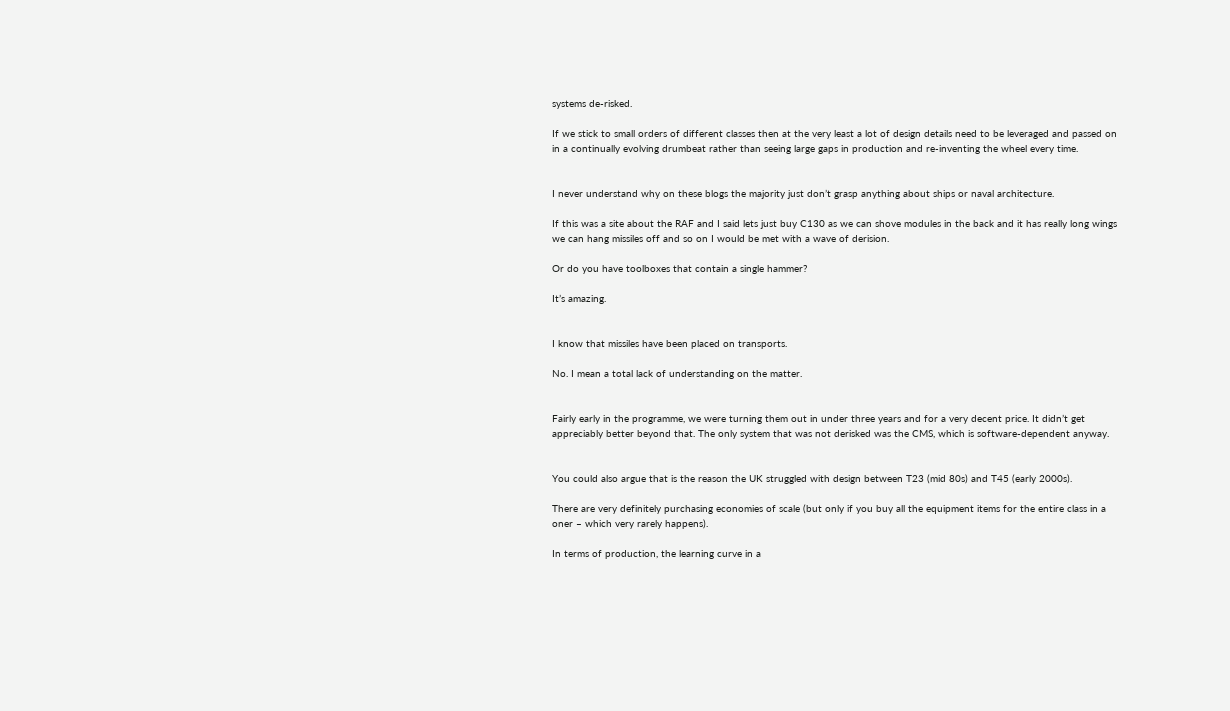systems de-risked.

If we stick to small orders of different classes then at the very least a lot of design details need to be leveraged and passed on in a continually evolving drumbeat rather than seeing large gaps in production and re-inventing the wheel every time.


I never understand why on these blogs the majority just don’t grasp anything about ships or naval architecture.

If this was a site about the RAF and I said lets just buy C130 as we can shove modules in the back and it has really long wings we can hang missiles off and so on I would be met with a wave of derision.

Or do you have toolboxes that contain a single hammer?

It’s amazing.


I know that missiles have been placed on transports.

No. I mean a total lack of understanding on the matter.


Fairly early in the programme, we were turning them out in under three years and for a very decent price. It didn’t get appreciably better beyond that. The only system that was not derisked was the CMS, which is software-dependent anyway.


You could also argue that is the reason the UK struggled with design between T23 (mid 80s) and T45 (early 2000s).

There are very definitely purchasing economies of scale (but only if you buy all the equipment items for the entire class in a oner – which very rarely happens).

In terms of production, the learning curve in a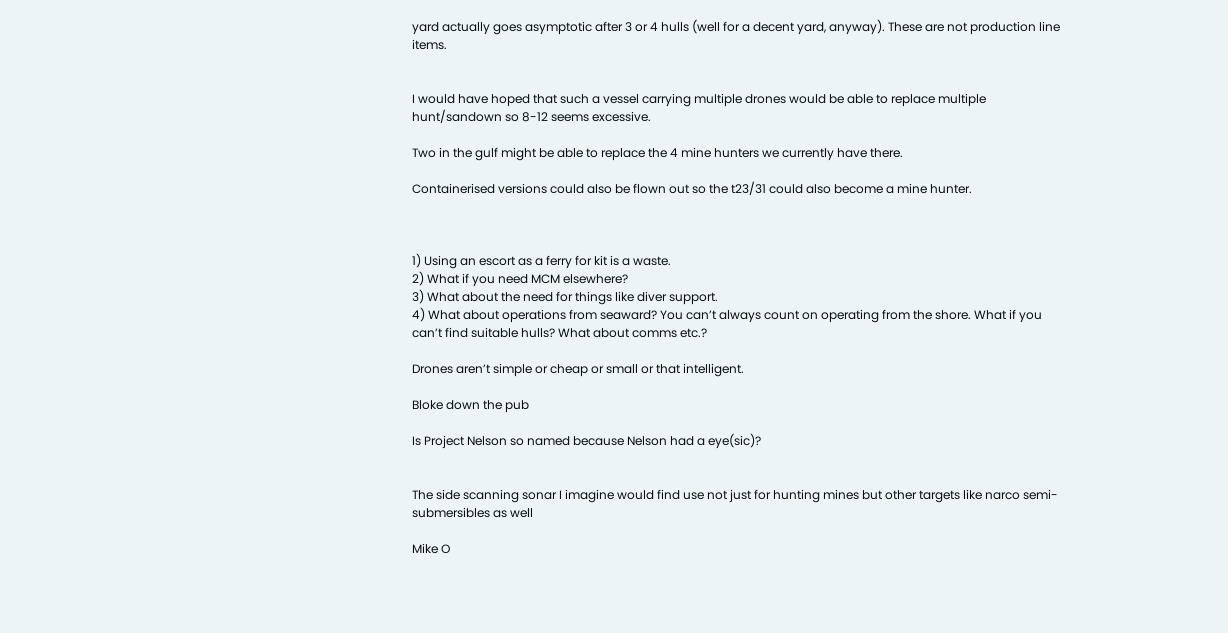yard actually goes asymptotic after 3 or 4 hulls (well for a decent yard, anyway). These are not production line items.


I would have hoped that such a vessel carrying multiple drones would be able to replace multiple hunt/sandown so 8-12 seems excessive.

Two in the gulf might be able to replace the 4 mine hunters we currently have there.

Containerised versions could also be flown out so the t23/31 could also become a mine hunter.



1) Using an escort as a ferry for kit is a waste.
2) What if you need MCM elsewhere?
3) What about the need for things like diver support.
4) What about operations from seaward? You can’t always count on operating from the shore. What if you can’t find suitable hulls? What about comms etc.?

Drones aren’t simple or cheap or small or that intelligent.

Bloke down the pub

Is Project Nelson so named because Nelson had a eye(sic)?


The side scanning sonar I imagine would find use not just for hunting mines but other targets like narco semi-submersibles as well

Mike O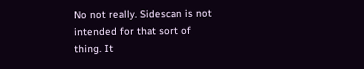No not really. Sidescan is not intended for that sort of thing. It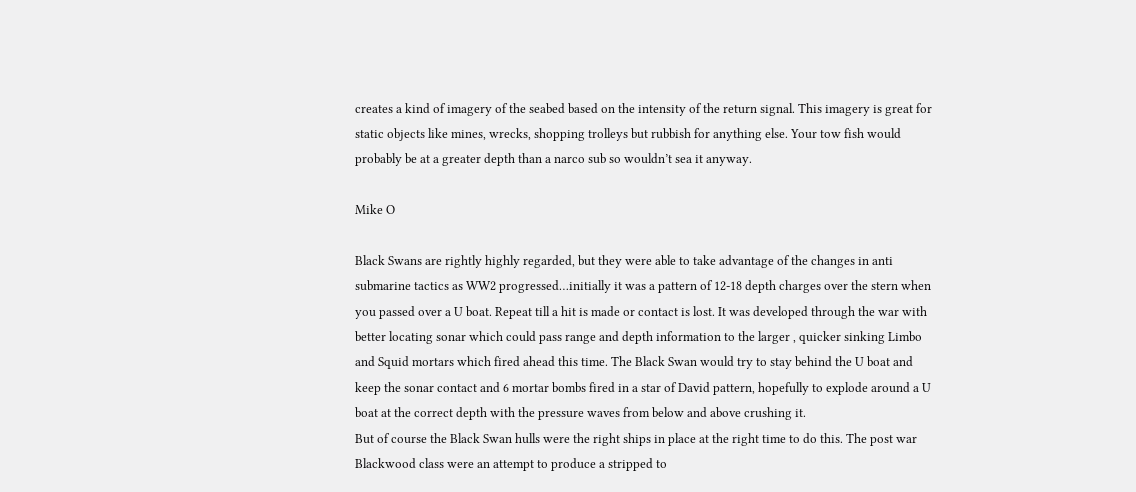creates a kind of imagery of the seabed based on the intensity of the return signal. This imagery is great for static objects like mines, wrecks, shopping trolleys but rubbish for anything else. Your tow fish would probably be at a greater depth than a narco sub so wouldn’t sea it anyway.

Mike O

Black Swans are rightly highly regarded, but they were able to take advantage of the changes in anti submarine tactics as WW2 progressed…initially it was a pattern of 12-18 depth charges over the stern when you passed over a U boat. Repeat till a hit is made or contact is lost. It was developed through the war with better locating sonar which could pass range and depth information to the larger , quicker sinking Limbo and Squid mortars which fired ahead this time. The Black Swan would try to stay behind the U boat and keep the sonar contact and 6 mortar bombs fired in a star of David pattern, hopefully to explode around a U boat at the correct depth with the pressure waves from below and above crushing it.
But of course the Black Swan hulls were the right ships in place at the right time to do this. The post war Blackwood class were an attempt to produce a stripped to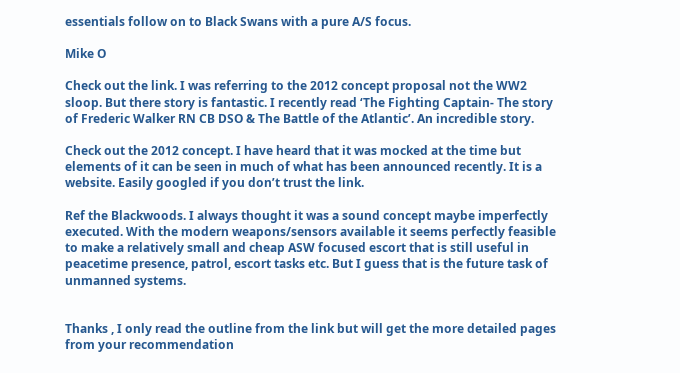essentials follow on to Black Swans with a pure A/S focus.

Mike O

Check out the link. I was referring to the 2012 concept proposal not the WW2 sloop. But there story is fantastic. I recently read ‘The Fighting Captain- The story of Frederic Walker RN CB DSO & The Battle of the Atlantic’. An incredible story.

Check out the 2012 concept. I have heard that it was mocked at the time but elements of it can be seen in much of what has been announced recently. It is a website. Easily googled if you don’t trust the link.

Ref the Blackwoods. I always thought it was a sound concept maybe imperfectly executed. With the modern weapons/sensors available it seems perfectly feasible to make a relatively small and cheap ASW focused escort that is still useful in peacetime presence, patrol, escort tasks etc. But I guess that is the future task of unmanned systems.


Thanks , I only read the outline from the link but will get the more detailed pages from your recommendation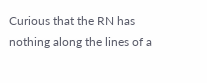Curious that the RN has nothing along the lines of a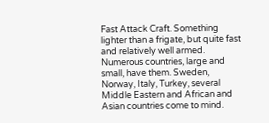Fast Attack Craft. Something lighter than a frigate, but quite fast and relatively well armed. Numerous countries, large and small, have them. Sweden, Norway, Italy, Turkey, several Middle Eastern and African and Asian countries come to mind.